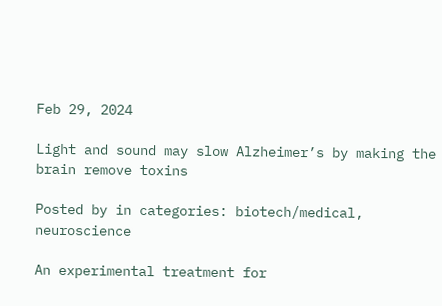Feb 29, 2024

Light and sound may slow Alzheimer’s by making the brain remove toxins

Posted by in categories: biotech/medical, neuroscience

An experimental treatment for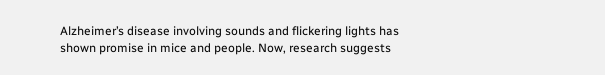Alzheimer’s disease involving sounds and flickering lights has shown promise in mice and people. Now, research suggests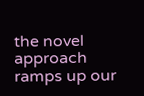the novel approach ramps up our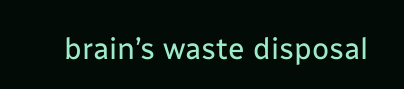brain’s waste disposal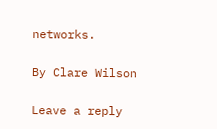networks.

By Clare Wilson

Leave a reply